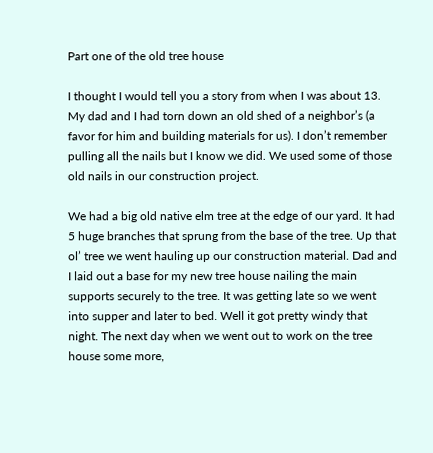Part one of the old tree house

I thought I would tell you a story from when I was about 13. My dad and I had torn down an old shed of a neighbor’s (a favor for him and building materials for us). I don’t remember pulling all the nails but I know we did. We used some of those old nails in our construction project.

We had a big old native elm tree at the edge of our yard. It had 5 huge branches that sprung from the base of the tree. Up that ol’ tree we went hauling up our construction material. Dad and I laid out a base for my new tree house nailing the main supports securely to the tree. It was getting late so we went into supper and later to bed. Well it got pretty windy that night. The next day when we went out to work on the tree house some more,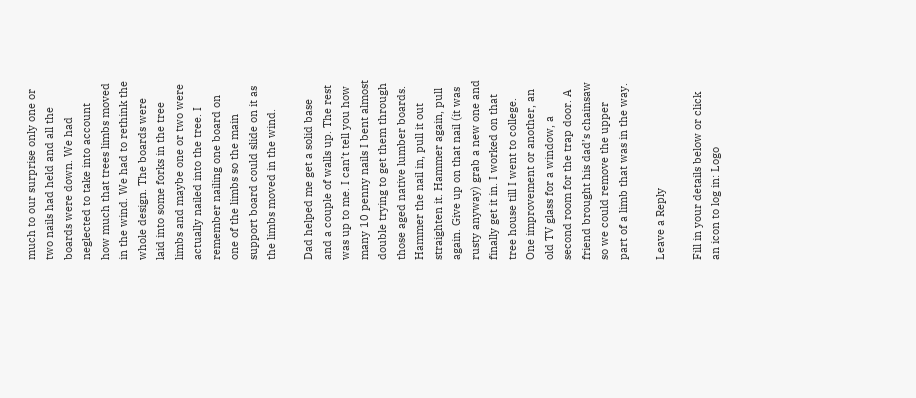much to our surprise only one or two nails had held and all the boards were down. We had neglected to take into account how much that trees limbs moved in the wind. We had to rethink the whole design. The boards were laid into some forks in the tree limbs and maybe one or two were actually nailed into the tree. I remember nailing one board on one of the limbs so the main support board could slide on it as the limbs moved in the wind.

Dad helped me get a solid base and a couple of walls up. The rest was up to me. I can’t tell you how many 10 penny nails I bent almost double trying to get them through those aged native lumber boards. Hammer the nail in, pull it out straighten it. Hammer again, pull again. Give up on that nail (it was rusty anyway) grab a new one and finally get it in. I worked on that tree house till I went to college. One improvement or another, an old TV glass for a window, a second room for the trap door. A friend brought his dad’s chainsaw so we could remove the upper part of a limb that was in the way.

Leave a Reply

Fill in your details below or click an icon to log in: Logo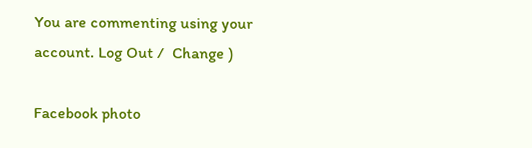You are commenting using your account. Log Out /  Change )

Facebook photo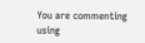You are commenting using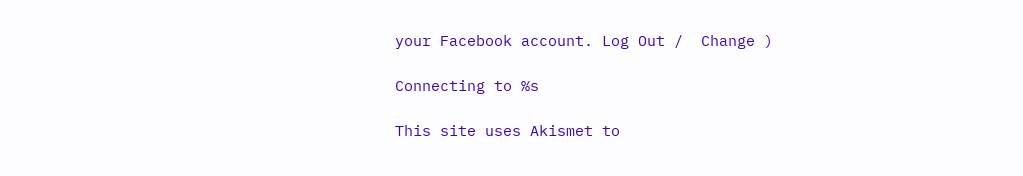your Facebook account. Log Out /  Change )

Connecting to %s

This site uses Akismet to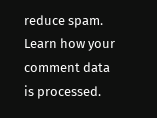reduce spam. Learn how your comment data is processed.